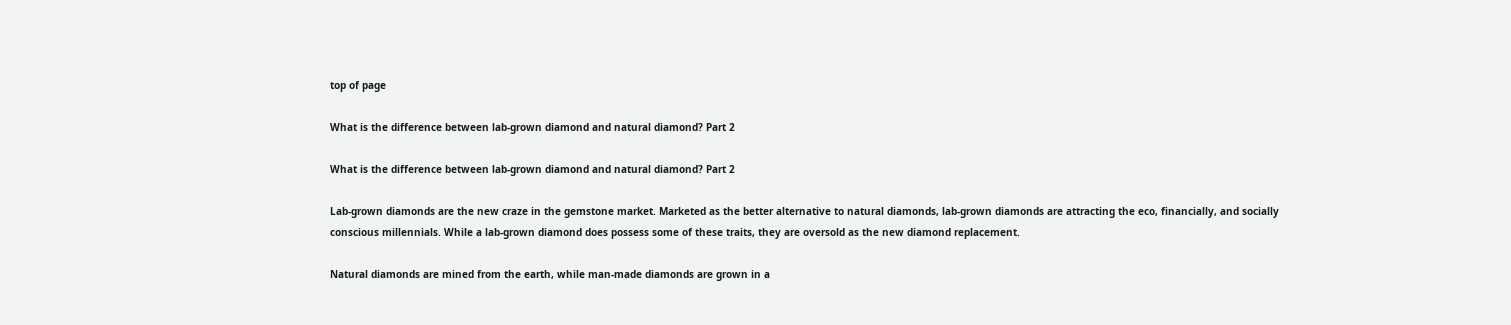top of page

What is the difference between lab-grown diamond and natural diamond? Part 2

What is the difference between lab-grown diamond and natural diamond? Part 2

Lab-grown diamonds are the new craze in the gemstone market. Marketed as the better alternative to natural diamonds, lab-grown diamonds are attracting the eco, financially, and socially conscious millennials. While a lab-grown diamond does possess some of these traits, they are oversold as the new diamond replacement.

Natural diamonds are mined from the earth, while man-made diamonds are grown in a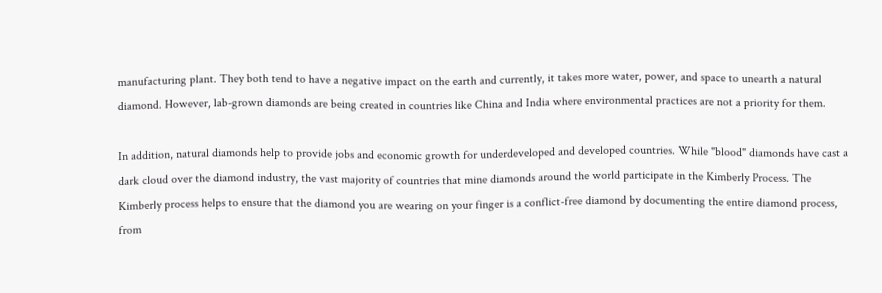manufacturing plant. They both tend to have a negative impact on the earth and currently, it takes more water, power, and space to unearth a natural diamond. However, lab-grown diamonds are being created in countries like China and India where environmental practices are not a priority for them.

In addition, natural diamonds help to provide jobs and economic growth for underdeveloped and developed countries. While "blood" diamonds have cast a dark cloud over the diamond industry, the vast majority of countries that mine diamonds around the world participate in the Kimberly Process. The Kimberly process helps to ensure that the diamond you are wearing on your finger is a conflict-free diamond by documenting the entire diamond process, from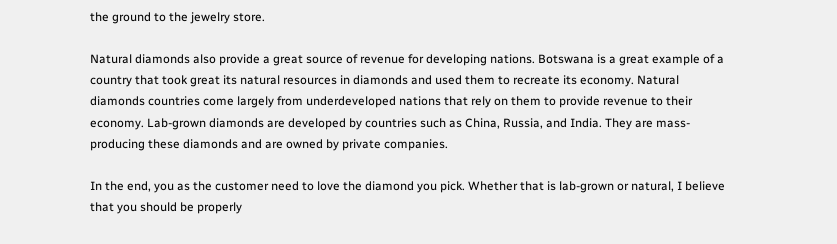the ground to the jewelry store.

Natural diamonds also provide a great source of revenue for developing nations. Botswana is a great example of a country that took great its natural resources in diamonds and used them to recreate its economy. Natural diamonds countries come largely from underdeveloped nations that rely on them to provide revenue to their economy. Lab-grown diamonds are developed by countries such as China, Russia, and India. They are mass-producing these diamonds and are owned by private companies.

In the end, you as the customer need to love the diamond you pick. Whether that is lab-grown or natural, I believe that you should be properly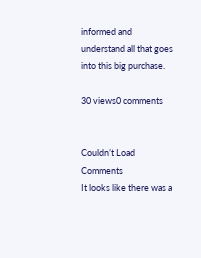informed and understand all that goes into this big purchase.

30 views0 comments


Couldn’t Load Comments
It looks like there was a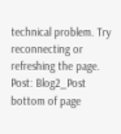technical problem. Try reconnecting or refreshing the page.
Post: Blog2_Post
bottom of page